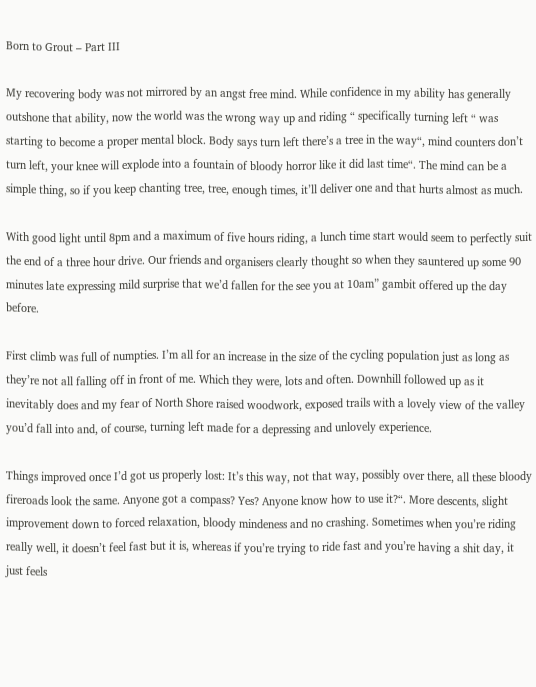Born to Grout – Part III

My recovering body was not mirrored by an angst free mind. While confidence in my ability has generally outshone that ability, now the world was the wrong way up and riding “ specifically turning left “ was starting to become a proper mental block. Body says turn left there’s a tree in the way“, mind counters don’t turn left, your knee will explode into a fountain of bloody horror like it did last time“. The mind can be a simple thing, so if you keep chanting tree, tree, enough times, it’ll deliver one and that hurts almost as much.

With good light until 8pm and a maximum of five hours riding, a lunch time start would seem to perfectly suit the end of a three hour drive. Our friends and organisers clearly thought so when they sauntered up some 90 minutes late expressing mild surprise that we’d fallen for the see you at 10am” gambit offered up the day before.

First climb was full of numpties. I’m all for an increase in the size of the cycling population just as long as they’re not all falling off in front of me. Which they were, lots and often. Downhill followed up as it inevitably does and my fear of North Shore raised woodwork, exposed trails with a lovely view of the valley you’d fall into and, of course, turning left made for a depressing and unlovely experience.

Things improved once I’d got us properly lost: It’s this way, not that way, possibly over there, all these bloody fireroads look the same. Anyone got a compass? Yes? Anyone know how to use it?“. More descents, slight improvement down to forced relaxation, bloody mindeness and no crashing. Sometimes when you’re riding really well, it doesn’t feel fast but it is, whereas if you’re trying to ride fast and you’re having a shit day, it just feels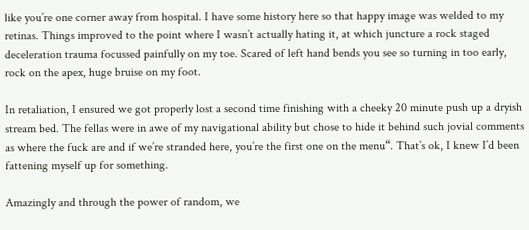like you’re one corner away from hospital. I have some history here so that happy image was welded to my retinas. Things improved to the point where I wasn’t actually hating it, at which juncture a rock staged deceleration trauma focussed painfully on my toe. Scared of left hand bends you see so turning in too early, rock on the apex, huge bruise on my foot.

In retaliation, I ensured we got properly lost a second time finishing with a cheeky 20 minute push up a dryish stream bed. The fellas were in awe of my navigational ability but chose to hide it behind such jovial comments as where the fuck are and if we’re stranded here, you’re the first one on the menu“. That’s ok, I knew I’d been fattening myself up for something.

Amazingly and through the power of random, we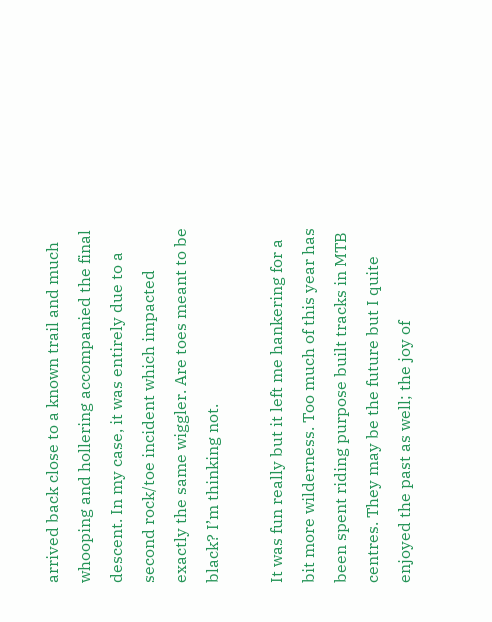arrived back close to a known trail and much whooping and hollering accompanied the final descent. In my case, it was entirely due to a second rock/toe incident which impacted exactly the same wiggler. Are toes meant to be black? I’m thinking not.

It was fun really but it left me hankering for a bit more wilderness. Too much of this year has been spent riding purpose built tracks in MTB centres. They may be the future but I quite enjoyed the past as well; the joy of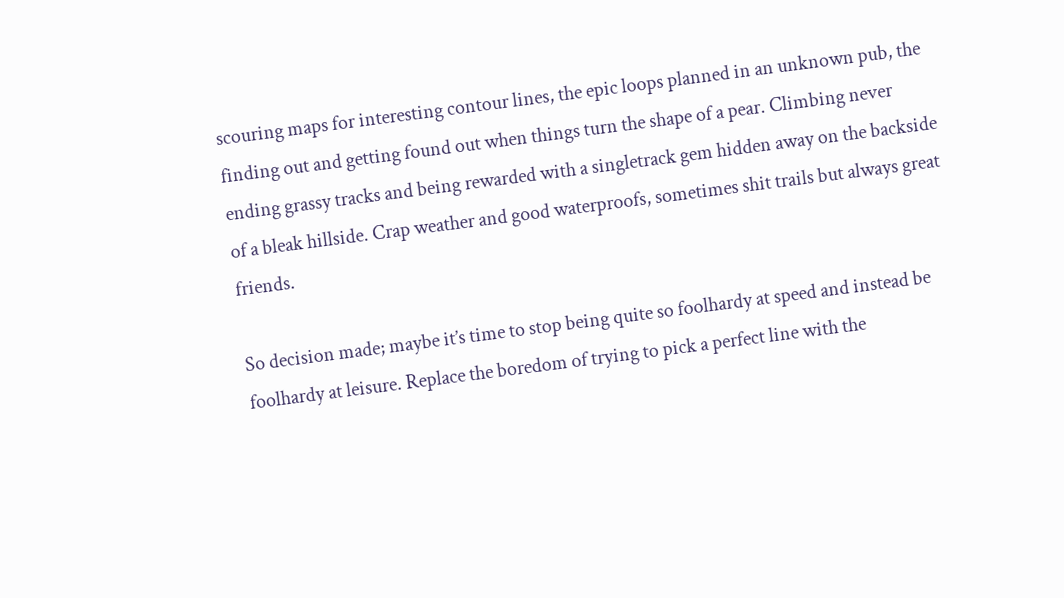scouring maps for interesting contour lines, the epic loops planned in an unknown pub, the finding out and getting found out when things turn the shape of a pear. Climbing never ending grassy tracks and being rewarded with a singletrack gem hidden away on the backside of a bleak hillside. Crap weather and good waterproofs, sometimes shit trails but always great friends.

So decision made; maybe it’s time to stop being quite so foolhardy at speed and instead be foolhardy at leisure. Replace the boredom of trying to pick a perfect line with the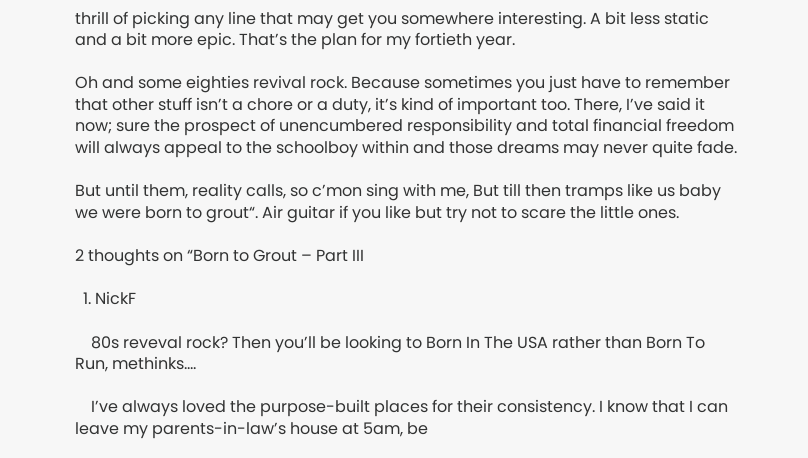thrill of picking any line that may get you somewhere interesting. A bit less static and a bit more epic. That’s the plan for my fortieth year.

Oh and some eighties revival rock. Because sometimes you just have to remember that other stuff isn’t a chore or a duty, it’s kind of important too. There, I’ve said it now; sure the prospect of unencumbered responsibility and total financial freedom will always appeal to the schoolboy within and those dreams may never quite fade.

But until them, reality calls, so c’mon sing with me, But till then tramps like us baby we were born to grout“. Air guitar if you like but try not to scare the little ones.

2 thoughts on “Born to Grout – Part III

  1. NickF

    80s reveval rock? Then you’ll be looking to Born In The USA rather than Born To Run, methinks….

    I’ve always loved the purpose-built places for their consistency. I know that I can leave my parents-in-law’s house at 5am, be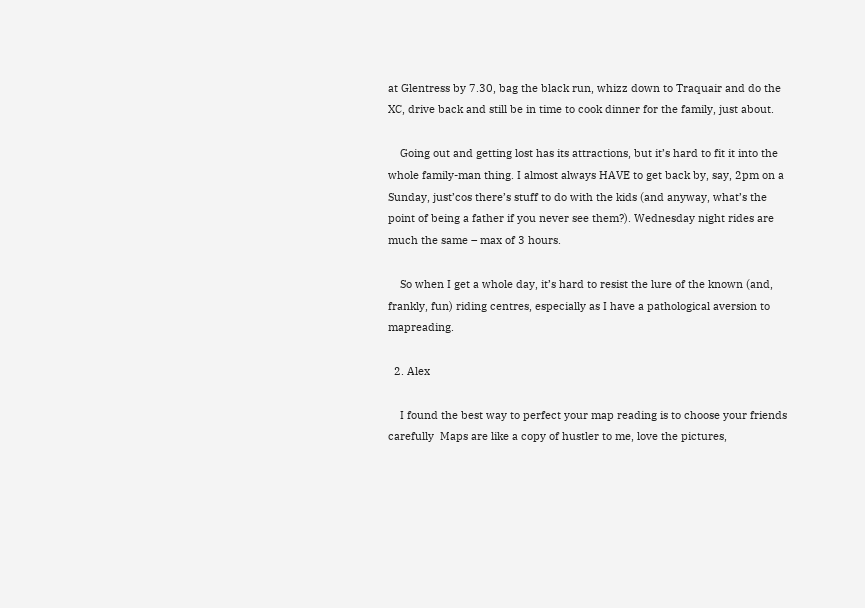at Glentress by 7.30, bag the black run, whizz down to Traquair and do the XC, drive back and still be in time to cook dinner for the family, just about.

    Going out and getting lost has its attractions, but it’s hard to fit it into the whole family-man thing. I almost always HAVE to get back by, say, 2pm on a Sunday, just’cos there’s stuff to do with the kids (and anyway, what’s the point of being a father if you never see them?). Wednesday night rides are much the same – max of 3 hours.

    So when I get a whole day, it’s hard to resist the lure of the known (and, frankly, fun) riding centres, especially as I have a pathological aversion to mapreading.

  2. Alex

    I found the best way to perfect your map reading is to choose your friends carefully  Maps are like a copy of hustler to me, love the pictures,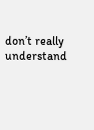don’t really understand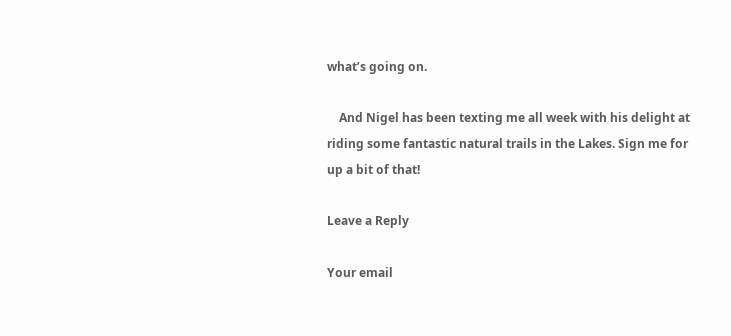what’s going on.

    And Nigel has been texting me all week with his delight at riding some fantastic natural trails in the Lakes. Sign me for up a bit of that!

Leave a Reply

Your email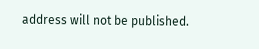address will not be published.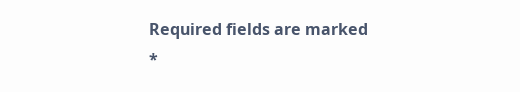Required fields are marked *